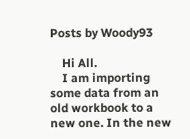Posts by Woody93

    Hi All.
    I am importing some data from an old workbook to a new one. In the new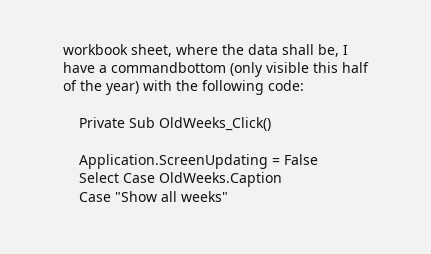workbook sheet, where the data shall be, I have a commandbottom (only visible this half of the year) with the following code:

    Private Sub OldWeeks_Click()

    Application.ScreenUpdating = False
    Select Case OldWeeks.Caption
    Case "Show all weeks"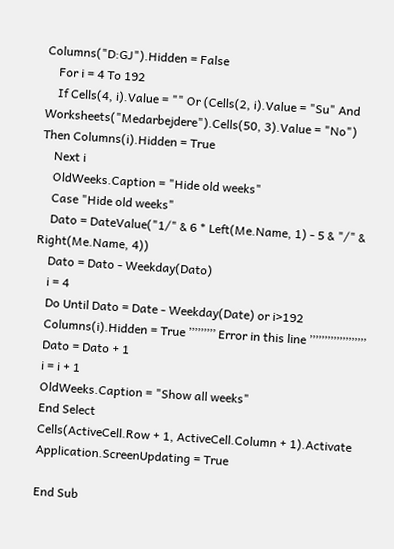Columns("D:GJ").Hidden = False
    For i = 4 To 192
    If Cells(4, i).Value = "" Or (Cells(2, i).Value = "Su" And Worksheets("Medarbejdere").Cells(50, 3).Value = "No") Then Columns(i).Hidden = True
    Next i
    OldWeeks.Caption = "Hide old weeks"
    Case "Hide old weeks"
    Dato = DateValue("1/" & 6 * Left(Me.Name, 1) - 5 & "/" & Right(Me.Name, 4))
    Dato = Dato - Weekday(Dato)
    i = 4
    Do Until Dato = Date - Weekday(Date) or i>192
    Columns(i).Hidden = True ’’’’’’’’’ Error in this line ’’’’’’’’’’’’’’’’’’’
    Dato = Dato + 1
    i = i + 1
    OldWeeks.Caption = "Show all weeks"
    End Select
    Cells(ActiveCell.Row + 1, ActiveCell.Column + 1).Activate
    Application.ScreenUpdating = True

    End Sub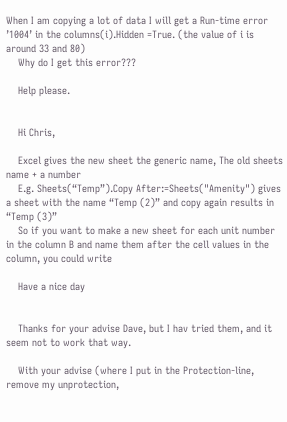When I am copying a lot of data I will get a Run-time error ’1004’ in the columns(i).Hidden =True. (the value of i is around 33 and 80)
    Why do I get this error???

    Help please.


    Hi Chris,

    Excel gives the new sheet the generic name, The old sheets name + a number
    E.g. Sheets(“Temp”).Copy After:=Sheets("Amenity") gives a sheet with the name “Temp (2)” and copy again results in “Temp (3)”
    So if you want to make a new sheet for each unit number in the column B and name them after the cell values in the column, you could write

    Have a nice day


    Thanks for your advise Dave, but I hav tried them, and it seem not to work that way.

    With your advise (where I put in the Protection-line, remove my unprotection,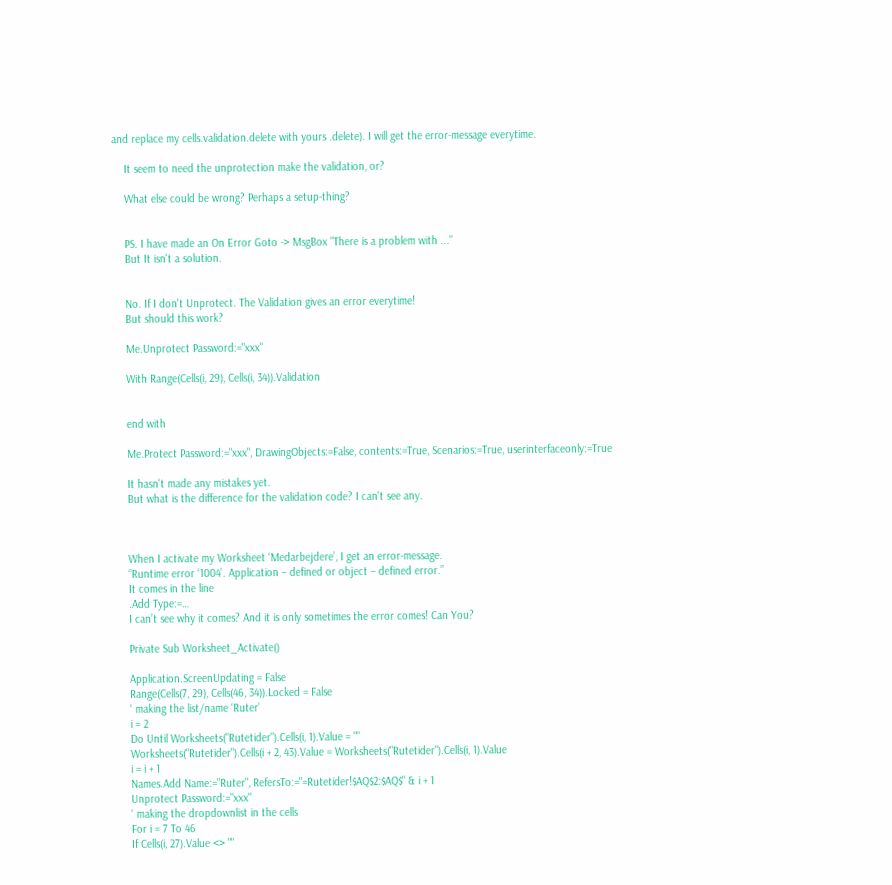and replace my cells.validation.delete with yours .delete). I will get the error-message everytime.

    It seem to need the unprotection make the validation, or?

    What else could be wrong? Perhaps a setup-thing?


    PS. I have made an On Error Goto -> MsgBox "There is a problem with ..."
    But It isn't a solution.


    No. If I don't Unprotect. The Validation gives an error everytime!
    But should this work?

    Me.Unprotect Password:="xxx"

    With Range(Cells(i, 29), Cells(i, 34)).Validation


    end with

    Me.Protect Password:="xxx", DrawingObjects:=False, contents:=True, Scenarios:=True, userinterfaceonly:=True

    It hasn't made any mistakes yet.
    But what is the difference for the validation code? I can't see any.



    When I activate my Worksheet ‘Medarbejdere’, I get an error-message.
    “Runtime error ‘1004’. Application – defined or object – defined error.”
    It comes in the line
    .Add Type:=…
    I can’t see why it comes? And it is only sometimes the error comes! Can You?

    Private Sub Worksheet_Activate()

    Application.ScreenUpdating = False
    Range(Cells(7, 29), Cells(46, 34)).Locked = False
    ‘ making the list/name ‘Ruter’
    i = 2
    Do Until Worksheets("Rutetider").Cells(i, 1).Value = ""
    Worksheets("Rutetider").Cells(i + 2, 43).Value = Worksheets("Rutetider").Cells(i, 1).Value
    i = i + 1
    Names.Add Name:="Ruter", RefersTo:="=Rutetider!$AQ$2:$AQ$" & i + 1
    Unprotect Password:="xxx"
    ‘ making the dropdownlist in the cells
    For i = 7 To 46
    If Cells(i, 27).Value <> ""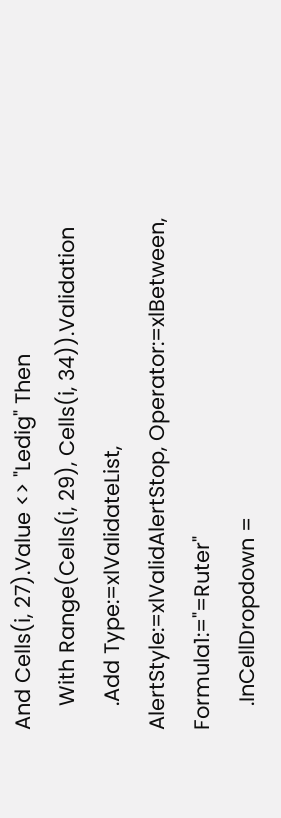And Cells(i, 27).Value <> "Ledig" Then
    With Range(Cells(i, 29), Cells(i, 34)).Validation
    .Add Type:=xlValidateList, AlertStyle:=xlValidAlertStop, Operator:=xlBetween, Formula1:="=Ruter"
    .InCellDropdown =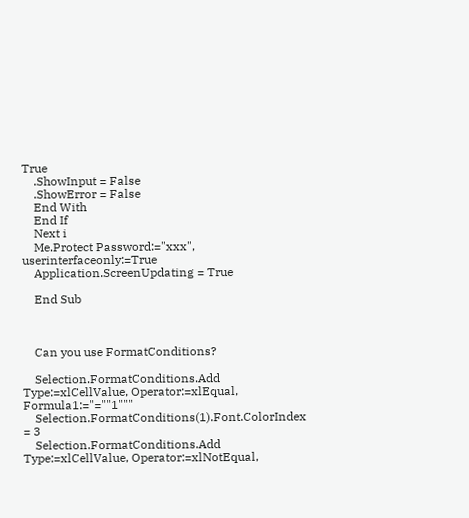True
    .ShowInput = False
    .ShowError = False
    End With
    End If
    Next i
    Me.Protect Password:="xxx", userinterfaceonly:=True
    Application.ScreenUpdating = True

    End Sub



    Can you use FormatConditions?

    Selection.FormatConditions.Add Type:=xlCellValue, Operator:=xlEqual, Formula1:="=""1"""
    Selection.FormatConditions(1).Font.ColorIndex = 3
    Selection.FormatConditions.Add Type:=xlCellValue, Operator:=xlNotEqual,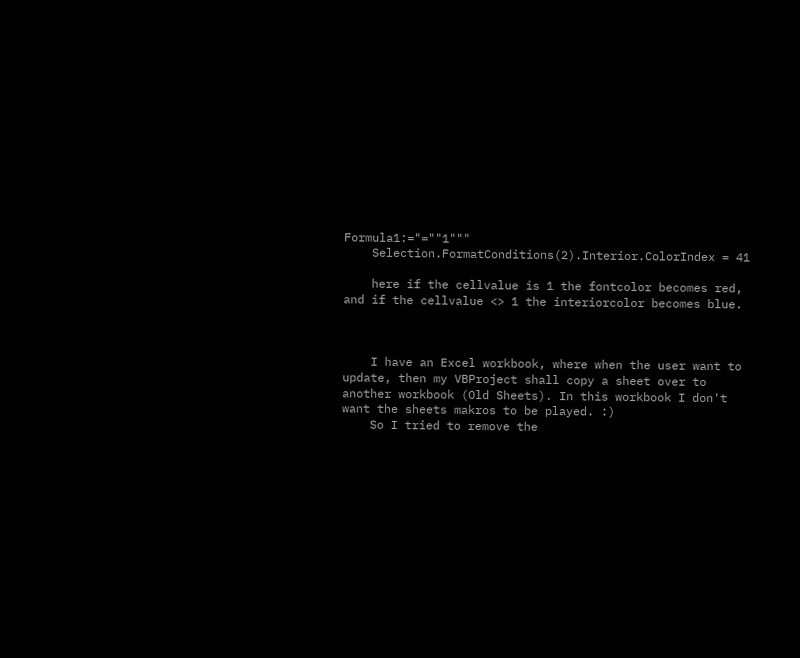Formula1:="=""1"""
    Selection.FormatConditions(2).Interior.ColorIndex = 41

    here if the cellvalue is 1 the fontcolor becomes red, and if the cellvalue <> 1 the interiorcolor becomes blue.



    I have an Excel workbook, where when the user want to update, then my VBProject shall copy a sheet over to another workbook (Old Sheets). In this workbook I don't want the sheets makros to be played. :)
    So I tried to remove the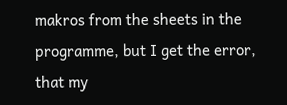makros from the sheets in the programme, but I get the error, that my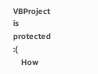VBProject is protected :(
    How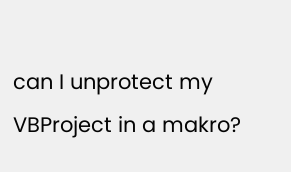can I unprotect my VBProject in a makro?